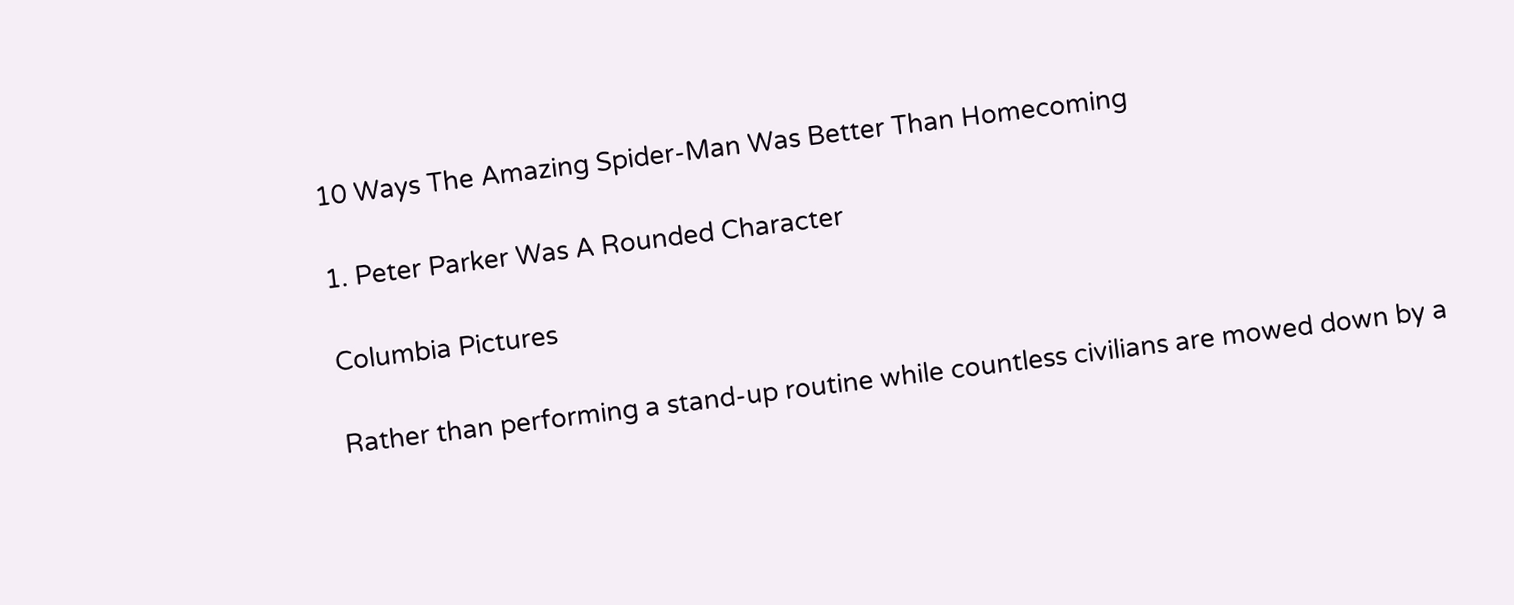10 Ways The Amazing Spider-Man Was Better Than Homecoming

1. Peter Parker Was A Rounded Character

Columbia Pictures

Rather than performing a stand-up routine while countless civilians are mowed down by a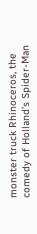monster truck Rhinoceros, the comedy of Holland’s Spider-Man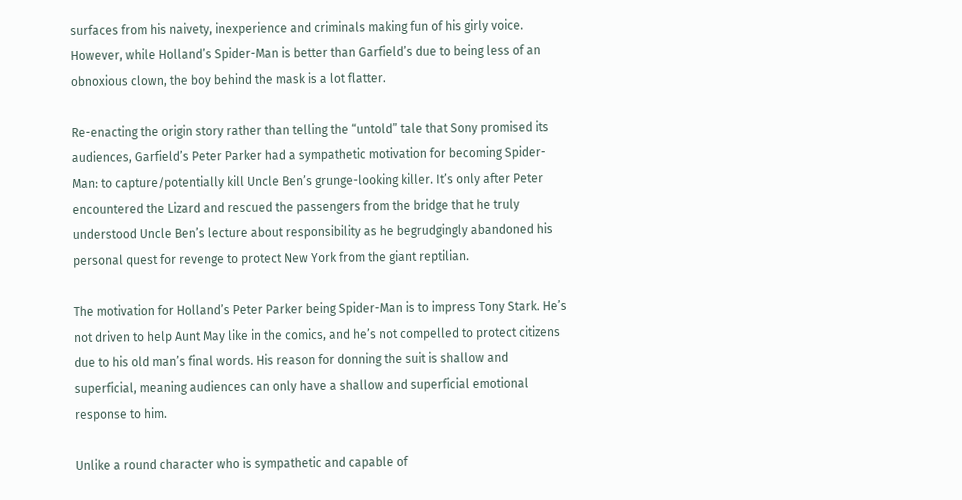surfaces from his naivety, inexperience and criminals making fun of his girly voice. However, while Holland’s Spider-Man is better than Garfield’s due to being less of an obnoxious clown, the boy behind the mask is a lot flatter.

Re-enacting the origin story rather than telling the “untold” tale that Sony promised its audiences, Garfield’s Peter Parker had a sympathetic motivation for becoming Spider-Man: to capture/potentially kill Uncle Ben’s grunge-looking killer. It’s only after Peter encountered the Lizard and rescued the passengers from the bridge that he truly understood Uncle Ben’s lecture about responsibility as he begrudgingly abandoned his personal quest for revenge to protect New York from the giant reptilian.

The motivation for Holland’s Peter Parker being Spider-Man is to impress Tony Stark. He’s not driven to help Aunt May like in the comics, and he’s not compelled to protect citizens due to his old man’s final words. His reason for donning the suit is shallow and superficial, meaning audiences can only have a shallow and superficial emotional response to him.

Unlike a round character who is sympathetic and capable of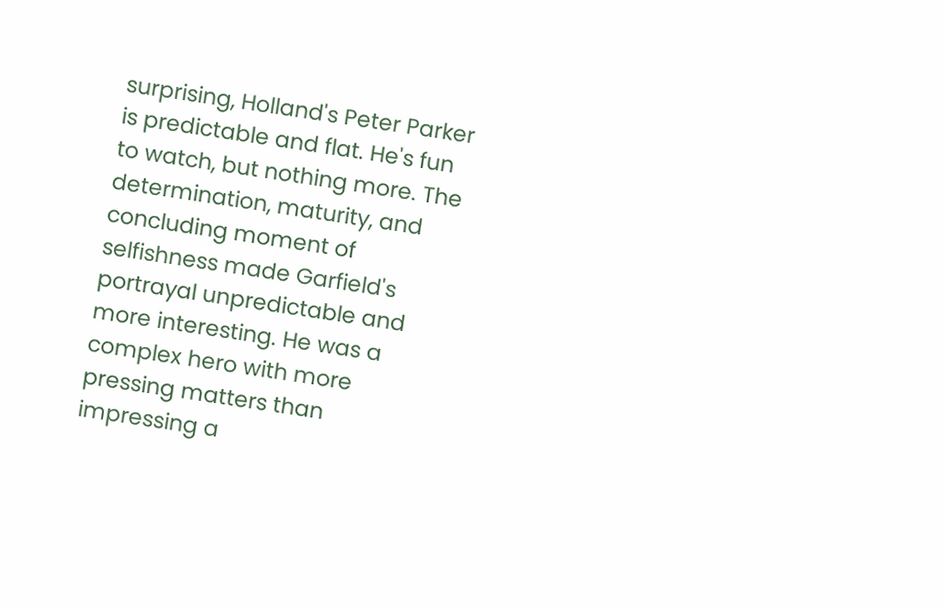surprising, Holland's Peter Parker is predictable and flat. He's fun to watch, but nothing more. The determination, maturity, and concluding moment of selfishness made Garfield's portrayal unpredictable and more interesting. He was a complex hero with more pressing matters than impressing a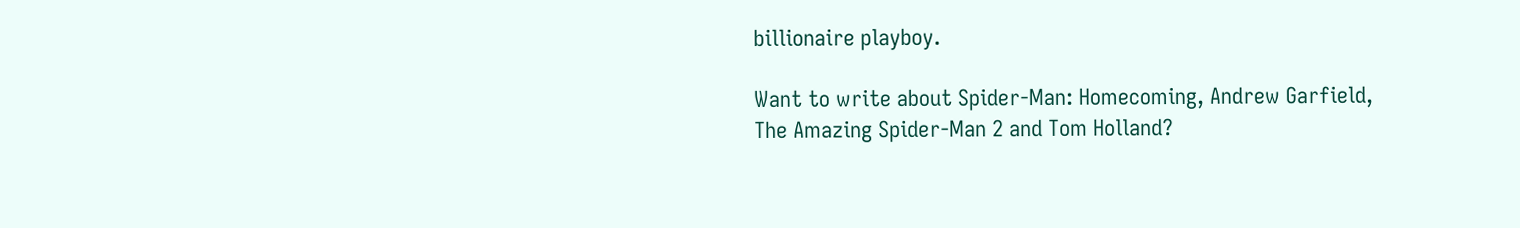billionaire playboy.

Want to write about Spider-Man: Homecoming, Andrew Garfield, The Amazing Spider-Man 2 and Tom Holland?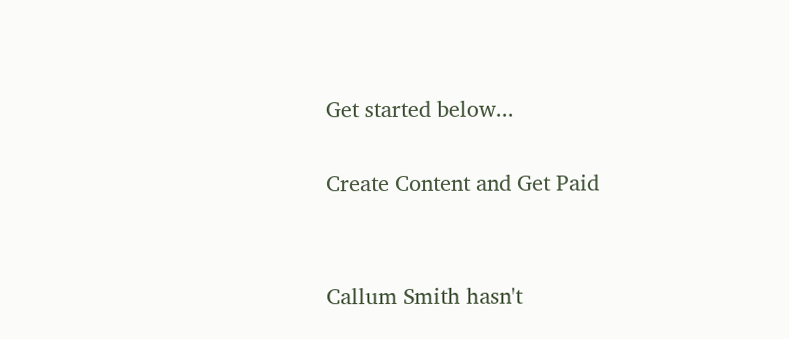Get started below...

Create Content and Get Paid


Callum Smith hasn't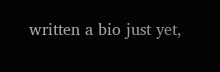written a bio just yet,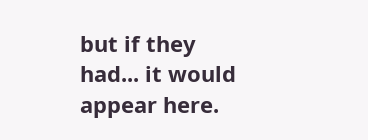but if they had... it would appear here.